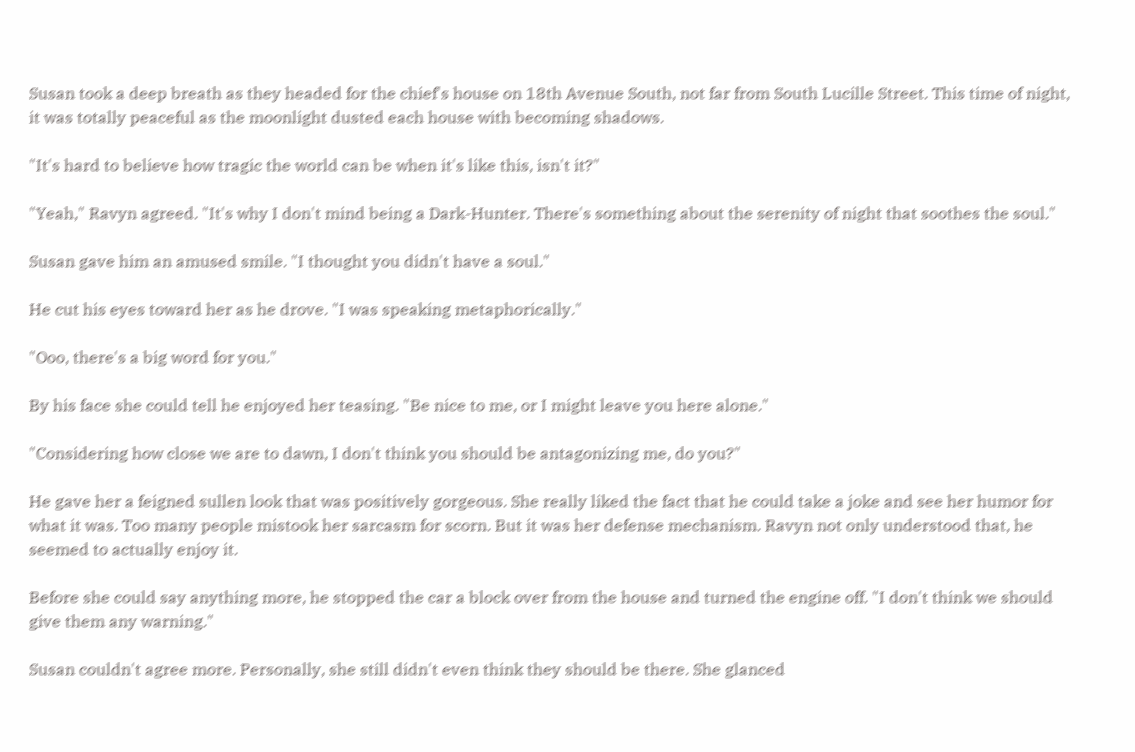Susan took a deep breath as they headed for the chief's house on 18th Avenue South, not far from South Lucille Street. This time of night, it was totally peaceful as the moonlight dusted each house with becoming shadows.

"It's hard to believe how tragic the world can be when it's like this, isn't it?"

"Yeah," Ravyn agreed. "It's why I don't mind being a Dark-Hunter. There's something about the serenity of night that soothes the soul."

Susan gave him an amused smile. "I thought you didn't have a soul."

He cut his eyes toward her as he drove. "I was speaking metaphorically."

"Ooo, there's a big word for you."

By his face she could tell he enjoyed her teasing. "Be nice to me, or I might leave you here alone."

"Considering how close we are to dawn, I don't think you should be antagonizing me, do you?"

He gave her a feigned sullen look that was positively gorgeous. She really liked the fact that he could take a joke and see her humor for what it was. Too many people mistook her sarcasm for scorn. But it was her defense mechanism. Ravyn not only understood that, he seemed to actually enjoy it.

Before she could say anything more, he stopped the car a block over from the house and turned the engine off. "I don't think we should give them any warning."

Susan couldn't agree more. Personally, she still didn't even think they should be there. She glanced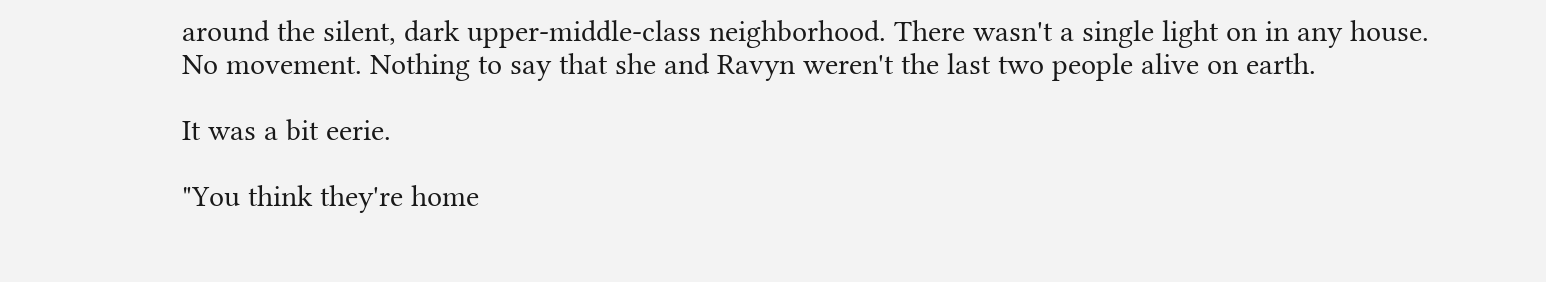around the silent, dark upper-middle-class neighborhood. There wasn't a single light on in any house. No movement. Nothing to say that she and Ravyn weren't the last two people alive on earth.

It was a bit eerie.

"You think they're home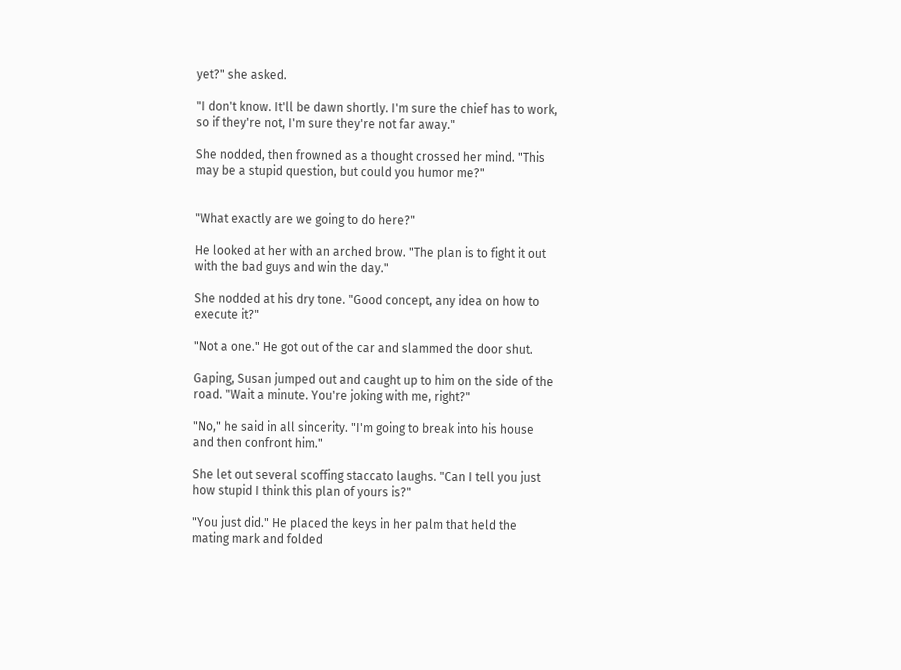yet?" she asked.

"I don't know. It'll be dawn shortly. I'm sure the chief has to work, so if they're not, I'm sure they're not far away."

She nodded, then frowned as a thought crossed her mind. "This may be a stupid question, but could you humor me?"


"What exactly are we going to do here?"

He looked at her with an arched brow. "The plan is to fight it out with the bad guys and win the day."

She nodded at his dry tone. "Good concept, any idea on how to execute it?"

"Not a one." He got out of the car and slammed the door shut.

Gaping, Susan jumped out and caught up to him on the side of the road. "Wait a minute. You're joking with me, right?"

"No," he said in all sincerity. "I'm going to break into his house and then confront him."

She let out several scoffing staccato laughs. "Can I tell you just how stupid I think this plan of yours is?"

"You just did." He placed the keys in her palm that held the mating mark and folded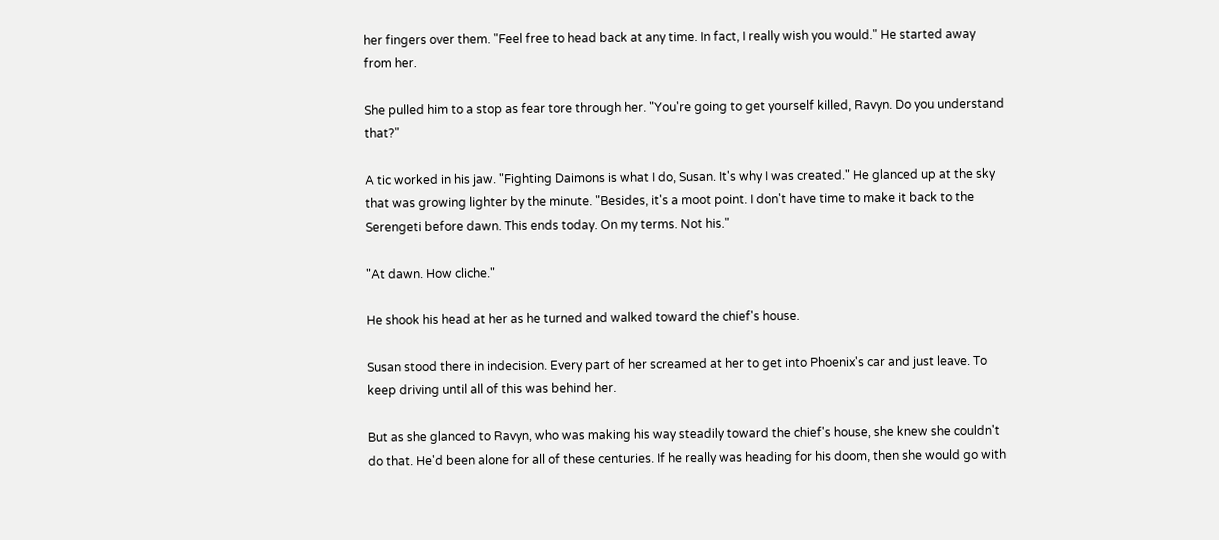her fingers over them. "Feel free to head back at any time. In fact, I really wish you would." He started away from her.

She pulled him to a stop as fear tore through her. "You're going to get yourself killed, Ravyn. Do you understand that?"

A tic worked in his jaw. "Fighting Daimons is what I do, Susan. It's why I was created." He glanced up at the sky that was growing lighter by the minute. "Besides, it's a moot point. I don't have time to make it back to the Serengeti before dawn. This ends today. On my terms. Not his."

"At dawn. How cliche."

He shook his head at her as he turned and walked toward the chief's house.

Susan stood there in indecision. Every part of her screamed at her to get into Phoenix's car and just leave. To keep driving until all of this was behind her.

But as she glanced to Ravyn, who was making his way steadily toward the chief's house, she knew she couldn't do that. He'd been alone for all of these centuries. If he really was heading for his doom, then she would go with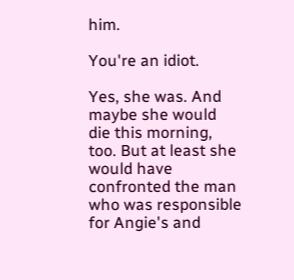him.

You're an idiot.

Yes, she was. And maybe she would die this morning, too. But at least she would have confronted the man who was responsible for Angie's and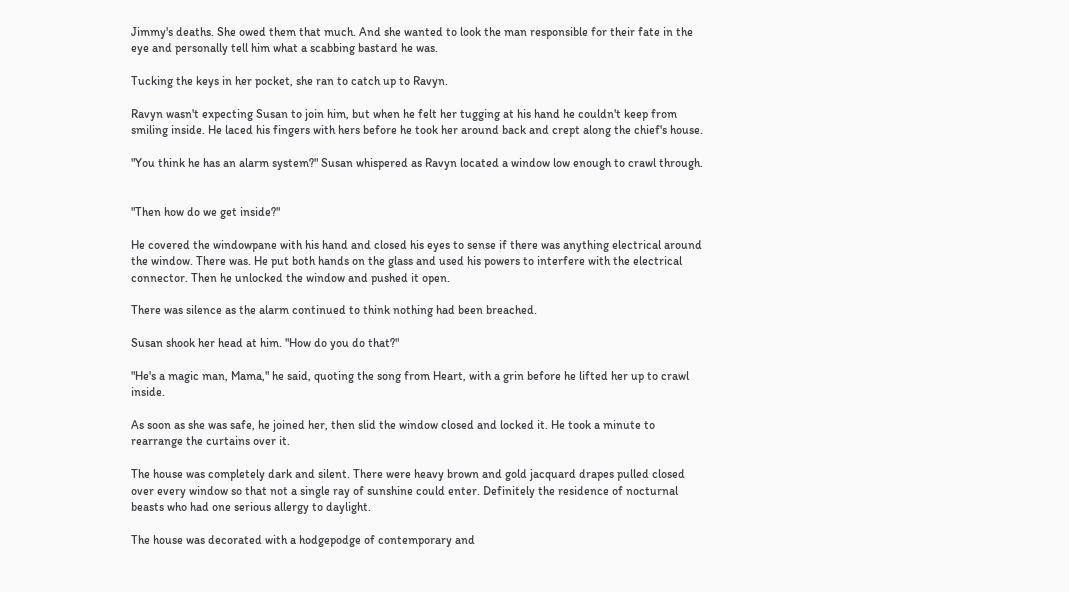Jimmy's deaths. She owed them that much. And she wanted to look the man responsible for their fate in the eye and personally tell him what a scabbing bastard he was.

Tucking the keys in her pocket, she ran to catch up to Ravyn.

Ravyn wasn't expecting Susan to join him, but when he felt her tugging at his hand he couldn't keep from smiling inside. He laced his fingers with hers before he took her around back and crept along the chief's house.

"You think he has an alarm system?" Susan whispered as Ravyn located a window low enough to crawl through.


"Then how do we get inside?"

He covered the windowpane with his hand and closed his eyes to sense if there was anything electrical around the window. There was. He put both hands on the glass and used his powers to interfere with the electrical connector. Then he unlocked the window and pushed it open.

There was silence as the alarm continued to think nothing had been breached.

Susan shook her head at him. "How do you do that?"

"He's a magic man, Mama," he said, quoting the song from Heart, with a grin before he lifted her up to crawl inside.

As soon as she was safe, he joined her, then slid the window closed and locked it. He took a minute to rearrange the curtains over it.

The house was completely dark and silent. There were heavy brown and gold jacquard drapes pulled closed over every window so that not a single ray of sunshine could enter. Definitely the residence of nocturnal beasts who had one serious allergy to daylight.

The house was decorated with a hodgepodge of contemporary and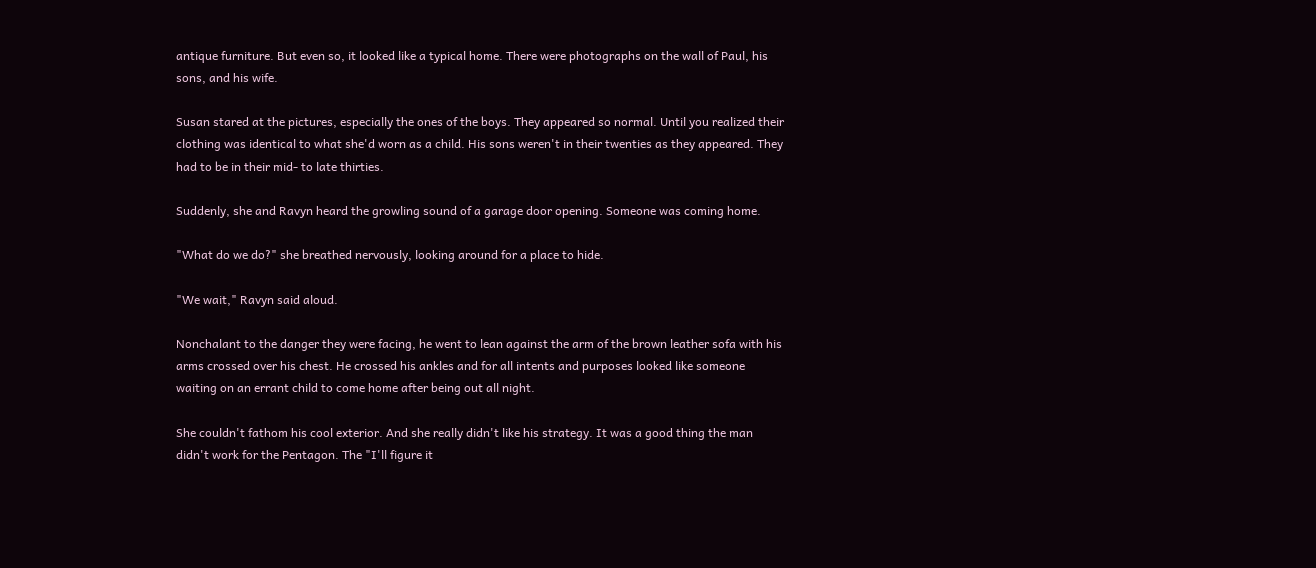antique furniture. But even so, it looked like a typical home. There were photographs on the wall of Paul, his sons, and his wife.

Susan stared at the pictures, especially the ones of the boys. They appeared so normal. Until you realized their clothing was identical to what she'd worn as a child. His sons weren't in their twenties as they appeared. They had to be in their mid- to late thirties.

Suddenly, she and Ravyn heard the growling sound of a garage door opening. Someone was coming home.

"What do we do?" she breathed nervously, looking around for a place to hide.

"We wait," Ravyn said aloud.

Nonchalant to the danger they were facing, he went to lean against the arm of the brown leather sofa with his arms crossed over his chest. He crossed his ankles and for all intents and purposes looked like someone waiting on an errant child to come home after being out all night.

She couldn't fathom his cool exterior. And she really didn't like his strategy. It was a good thing the man didn't work for the Pentagon. The "I'll figure it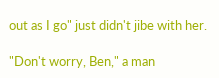out as I go" just didn't jibe with her.

"Don't worry, Ben," a man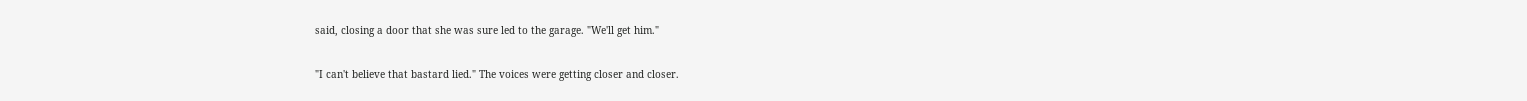said, closing a door that she was sure led to the garage. "We'll get him."

"I can't believe that bastard lied." The voices were getting closer and closer.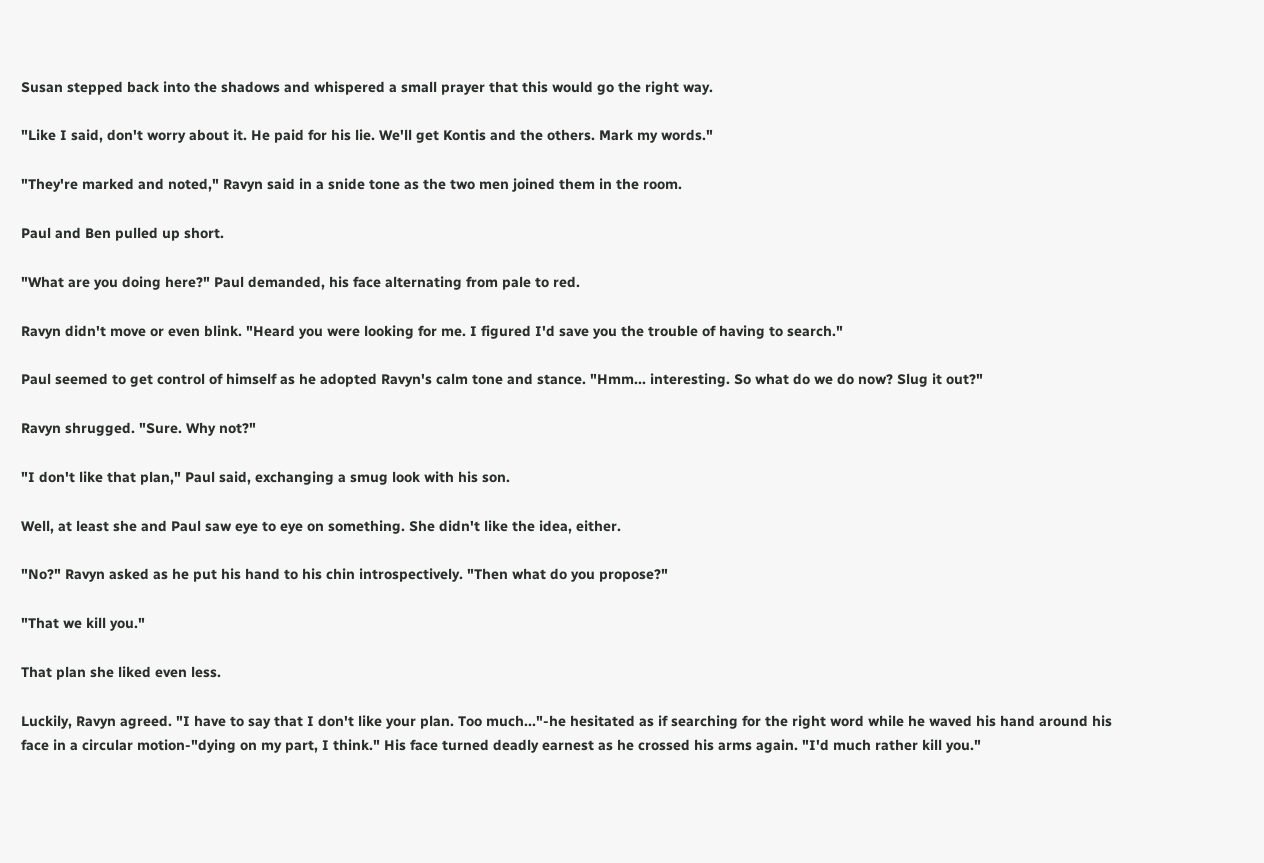Susan stepped back into the shadows and whispered a small prayer that this would go the right way.

"Like I said, don't worry about it. He paid for his lie. We'll get Kontis and the others. Mark my words."

"They're marked and noted," Ravyn said in a snide tone as the two men joined them in the room.

Paul and Ben pulled up short.

"What are you doing here?" Paul demanded, his face alternating from pale to red.

Ravyn didn't move or even blink. "Heard you were looking for me. I figured I'd save you the trouble of having to search."

Paul seemed to get control of himself as he adopted Ravyn's calm tone and stance. "Hmm... interesting. So what do we do now? Slug it out?"

Ravyn shrugged. "Sure. Why not?"

"I don't like that plan," Paul said, exchanging a smug look with his son.

Well, at least she and Paul saw eye to eye on something. She didn't like the idea, either.

"No?" Ravyn asked as he put his hand to his chin introspectively. "Then what do you propose?"

"That we kill you."

That plan she liked even less.

Luckily, Ravyn agreed. "I have to say that I don't like your plan. Too much..."-he hesitated as if searching for the right word while he waved his hand around his face in a circular motion-"dying on my part, I think." His face turned deadly earnest as he crossed his arms again. "I'd much rather kill you."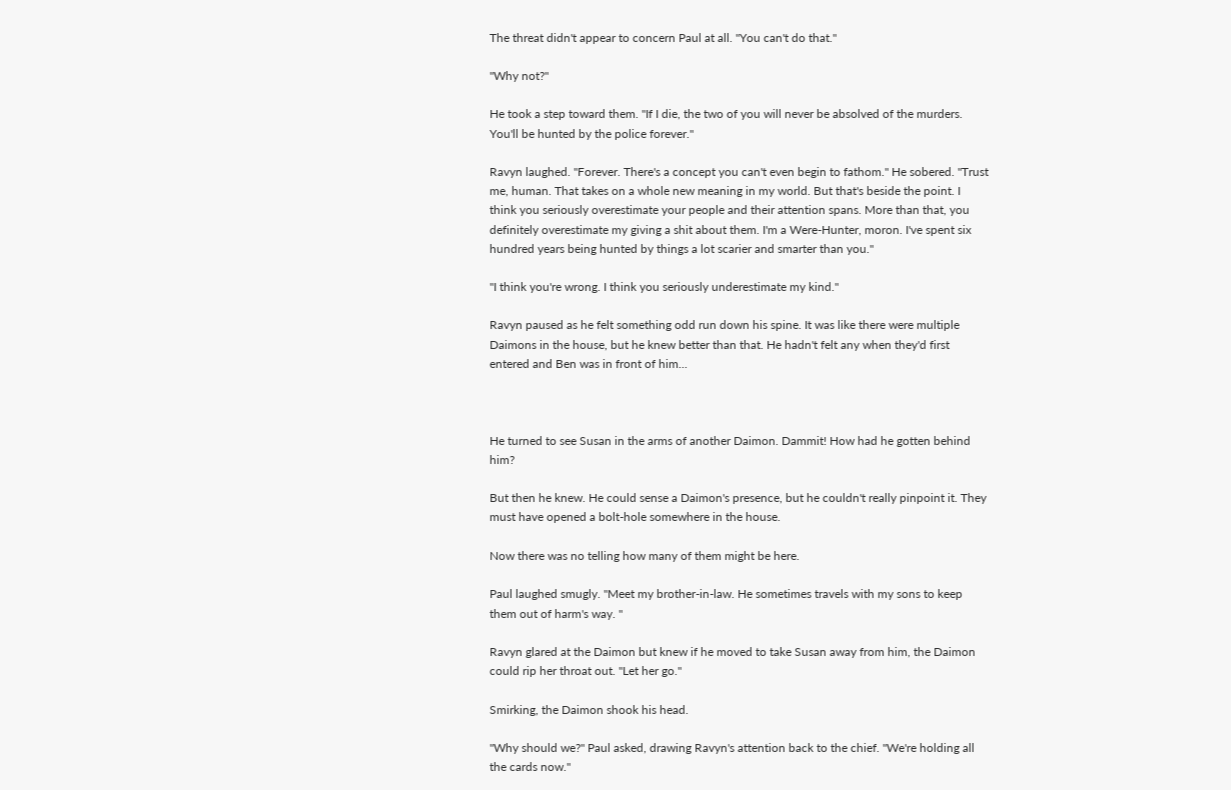The threat didn't appear to concern Paul at all. "You can't do that."

"Why not?"

He took a step toward them. "If I die, the two of you will never be absolved of the murders. You'll be hunted by the police forever."

Ravyn laughed. "Forever. There's a concept you can't even begin to fathom." He sobered. "Trust me, human. That takes on a whole new meaning in my world. But that's beside the point. I think you seriously overestimate your people and their attention spans. More than that, you definitely overestimate my giving a shit about them. I'm a Were-Hunter, moron. I've spent six hundred years being hunted by things a lot scarier and smarter than you."

"I think you're wrong. I think you seriously underestimate my kind."

Ravyn paused as he felt something odd run down his spine. It was like there were multiple Daimons in the house, but he knew better than that. He hadn't felt any when they'd first entered and Ben was in front of him...



He turned to see Susan in the arms of another Daimon. Dammit! How had he gotten behind him?

But then he knew. He could sense a Daimon's presence, but he couldn't really pinpoint it. They must have opened a bolt-hole somewhere in the house.

Now there was no telling how many of them might be here.

Paul laughed smugly. "Meet my brother-in-law. He sometimes travels with my sons to keep them out of harm's way. "

Ravyn glared at the Daimon but knew if he moved to take Susan away from him, the Daimon could rip her throat out. "Let her go."

Smirking, the Daimon shook his head.

"Why should we?" Paul asked, drawing Ravyn's attention back to the chief. "We're holding all the cards now."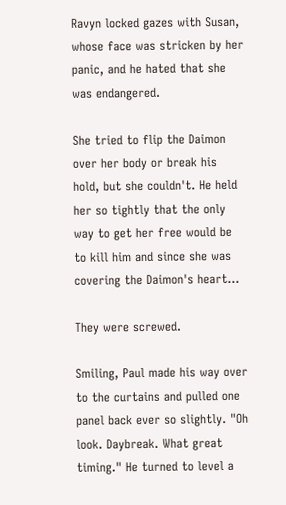Ravyn locked gazes with Susan, whose face was stricken by her panic, and he hated that she was endangered.

She tried to flip the Daimon over her body or break his hold, but she couldn't. He held her so tightly that the only way to get her free would be to kill him and since she was covering the Daimon's heart...

They were screwed.

Smiling, Paul made his way over to the curtains and pulled one panel back ever so slightly. "Oh look. Daybreak. What great timing." He turned to level a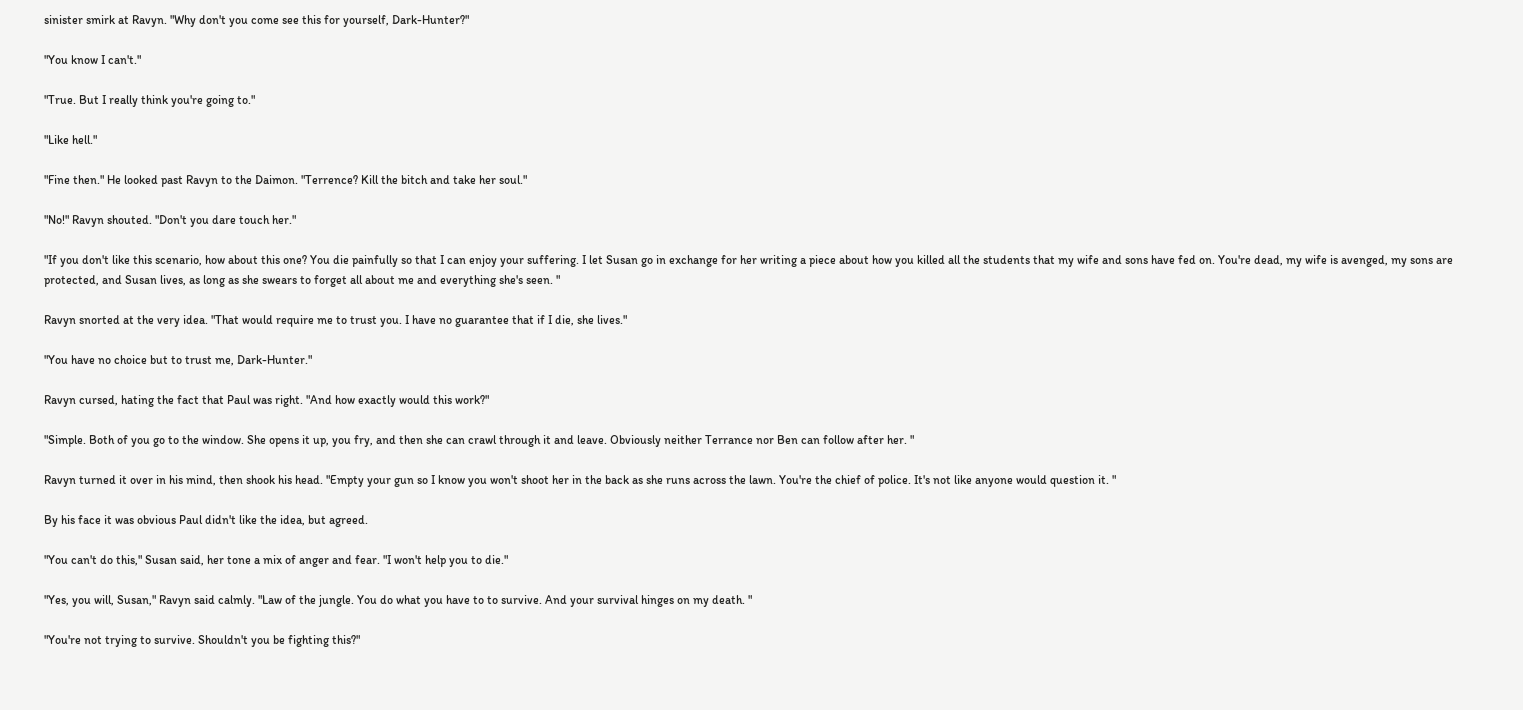sinister smirk at Ravyn. "Why don't you come see this for yourself, Dark-Hunter?"

"You know I can't."

"True. But I really think you're going to."

"Like hell."

"Fine then." He looked past Ravyn to the Daimon. "Terrence? Kill the bitch and take her soul."

"No!" Ravyn shouted. "Don't you dare touch her."

"If you don't like this scenario, how about this one? You die painfully so that I can enjoy your suffering. I let Susan go in exchange for her writing a piece about how you killed all the students that my wife and sons have fed on. You're dead, my wife is avenged, my sons are protected, and Susan lives, as long as she swears to forget all about me and everything she's seen. "

Ravyn snorted at the very idea. "That would require me to trust you. I have no guarantee that if I die, she lives."

"You have no choice but to trust me, Dark-Hunter."

Ravyn cursed, hating the fact that Paul was right. "And how exactly would this work?"

"Simple. Both of you go to the window. She opens it up, you fry, and then she can crawl through it and leave. Obviously neither Terrance nor Ben can follow after her. "

Ravyn turned it over in his mind, then shook his head. "Empty your gun so I know you won't shoot her in the back as she runs across the lawn. You're the chief of police. It's not like anyone would question it. "

By his face it was obvious Paul didn't like the idea, but agreed.

"You can't do this," Susan said, her tone a mix of anger and fear. "I won't help you to die."

"Yes, you will, Susan," Ravyn said calmly. "Law of the jungle. You do what you have to to survive. And your survival hinges on my death. "

"You're not trying to survive. Shouldn't you be fighting this?"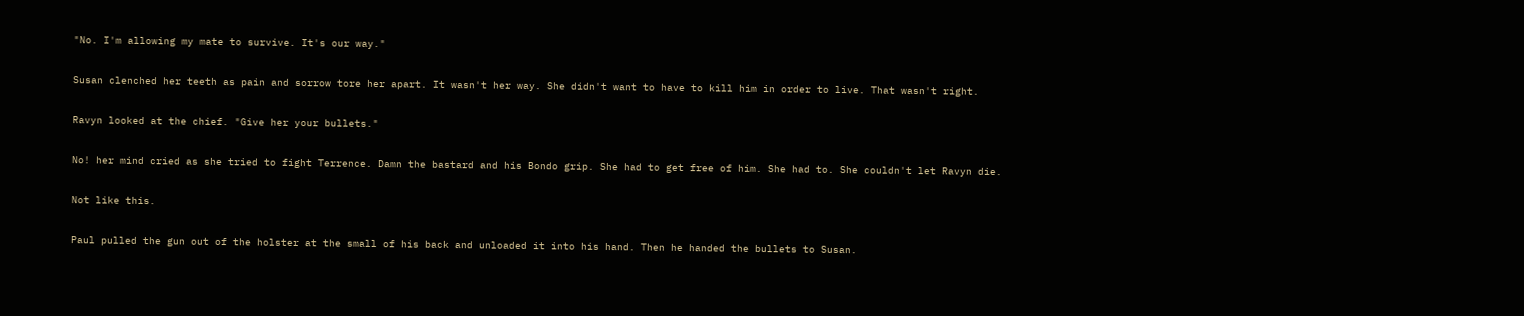"No. I'm allowing my mate to survive. It's our way."

Susan clenched her teeth as pain and sorrow tore her apart. It wasn't her way. She didn't want to have to kill him in order to live. That wasn't right.

Ravyn looked at the chief. "Give her your bullets."

No! her mind cried as she tried to fight Terrence. Damn the bastard and his Bondo grip. She had to get free of him. She had to. She couldn't let Ravyn die.

Not like this.

Paul pulled the gun out of the holster at the small of his back and unloaded it into his hand. Then he handed the bullets to Susan.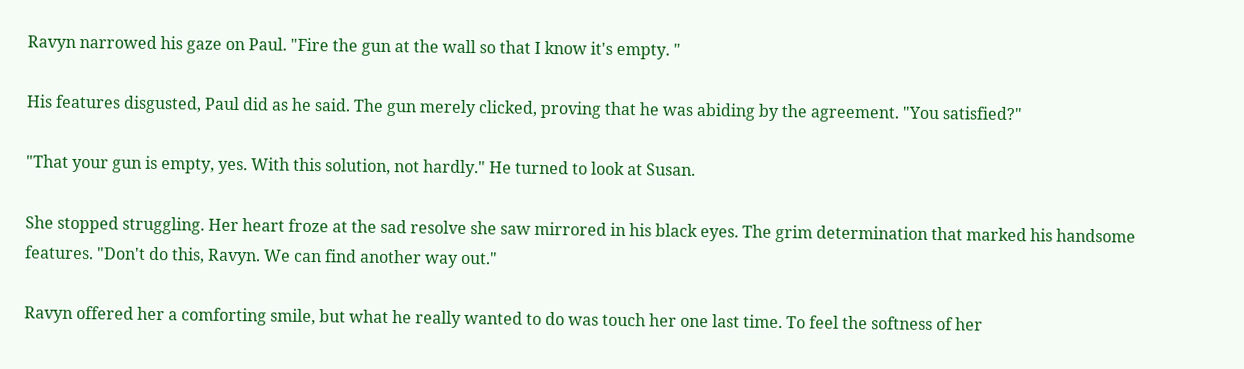Ravyn narrowed his gaze on Paul. "Fire the gun at the wall so that I know it's empty. "

His features disgusted, Paul did as he said. The gun merely clicked, proving that he was abiding by the agreement. "You satisfied?"

"That your gun is empty, yes. With this solution, not hardly." He turned to look at Susan.

She stopped struggling. Her heart froze at the sad resolve she saw mirrored in his black eyes. The grim determination that marked his handsome features. "Don't do this, Ravyn. We can find another way out."

Ravyn offered her a comforting smile, but what he really wanted to do was touch her one last time. To feel the softness of her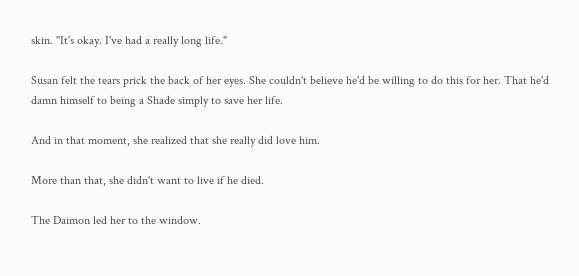skin. "It's okay. I've had a really long life."

Susan felt the tears prick the back of her eyes. She couldn't believe he'd be willing to do this for her. That he'd damn himself to being a Shade simply to save her life.

And in that moment, she realized that she really did love him.

More than that, she didn't want to live if he died.

The Daimon led her to the window.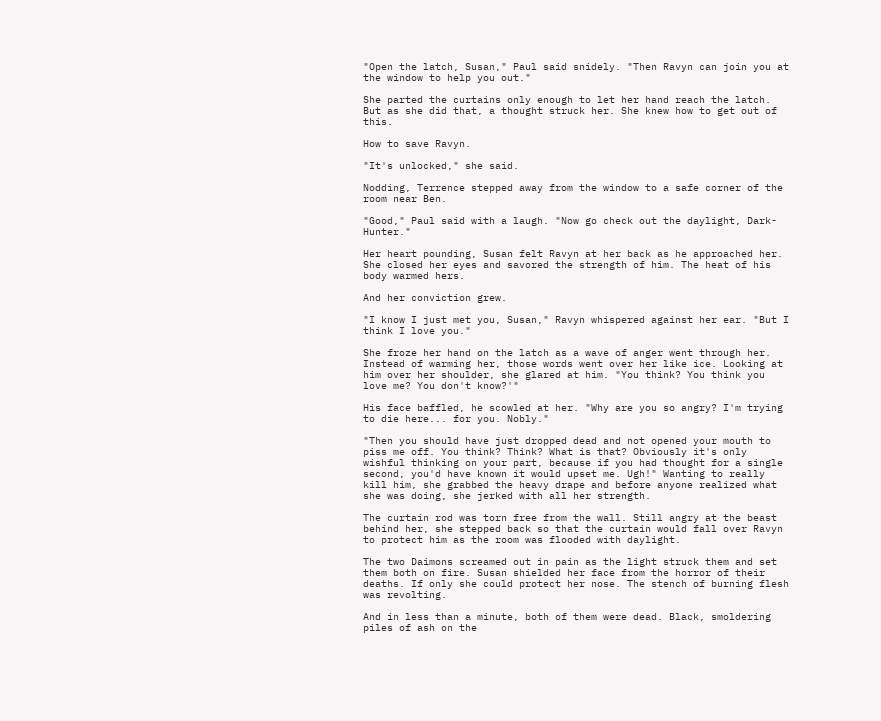"Open the latch, Susan," Paul said snidely. "Then Ravyn can join you at the window to help you out."

She parted the curtains only enough to let her hand reach the latch. But as she did that, a thought struck her. She knew how to get out of this.

How to save Ravyn.

"It's unlocked," she said.

Nodding, Terrence stepped away from the window to a safe corner of the room near Ben.

"Good," Paul said with a laugh. "Now go check out the daylight, Dark-Hunter."

Her heart pounding, Susan felt Ravyn at her back as he approached her. She closed her eyes and savored the strength of him. The heat of his body warmed hers.

And her conviction grew.

"I know I just met you, Susan," Ravyn whispered against her ear. "But I think I love you."

She froze her hand on the latch as a wave of anger went through her. Instead of warming her, those words went over her like ice. Looking at him over her shoulder, she glared at him. "You think? You think you love me? You don't know?'"

His face baffled, he scowled at her. "Why are you so angry? I'm trying to die here... for you. Nobly."

"Then you should have just dropped dead and not opened your mouth to piss me off. You think? Think? What is that? Obviously it's only wishful thinking on your part, because if you had thought for a single second, you'd have known it would upset me. Ugh!" Wanting to really kill him, she grabbed the heavy drape and before anyone realized what she was doing, she jerked with all her strength.

The curtain rod was torn free from the wall. Still angry at the beast behind her, she stepped back so that the curtain would fall over Ravyn to protect him as the room was flooded with daylight.

The two Daimons screamed out in pain as the light struck them and set them both on fire. Susan shielded her face from the horror of their deaths. If only she could protect her nose. The stench of burning flesh was revolting.

And in less than a minute, both of them were dead. Black, smoldering piles of ash on the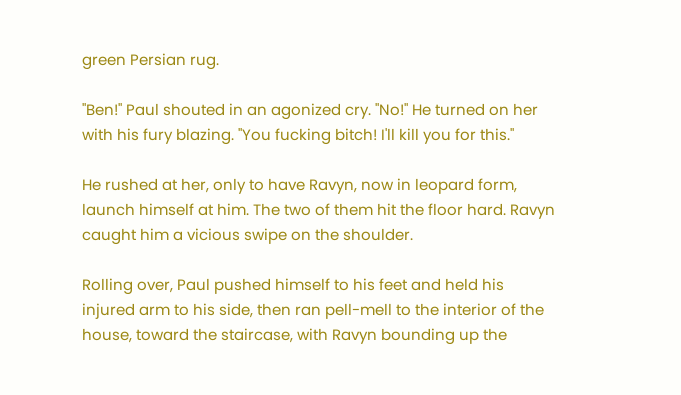green Persian rug.

"Ben!" Paul shouted in an agonized cry. "No!" He turned on her with his fury blazing. "You fucking bitch! I'll kill you for this."

He rushed at her, only to have Ravyn, now in leopard form, launch himself at him. The two of them hit the floor hard. Ravyn caught him a vicious swipe on the shoulder.

Rolling over, Paul pushed himself to his feet and held his injured arm to his side, then ran pell-mell to the interior of the house, toward the staircase, with Ravyn bounding up the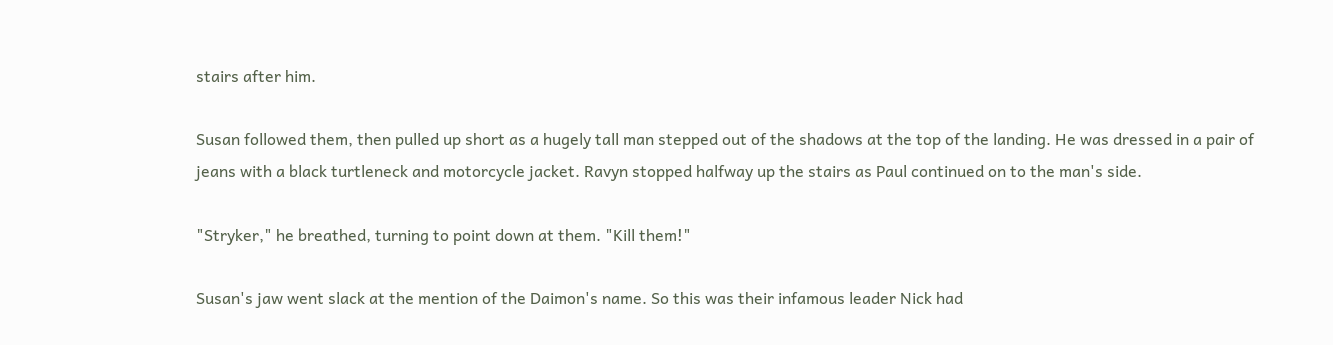stairs after him.

Susan followed them, then pulled up short as a hugely tall man stepped out of the shadows at the top of the landing. He was dressed in a pair of jeans with a black turtleneck and motorcycle jacket. Ravyn stopped halfway up the stairs as Paul continued on to the man's side.

"Stryker," he breathed, turning to point down at them. "Kill them!"

Susan's jaw went slack at the mention of the Daimon's name. So this was their infamous leader Nick had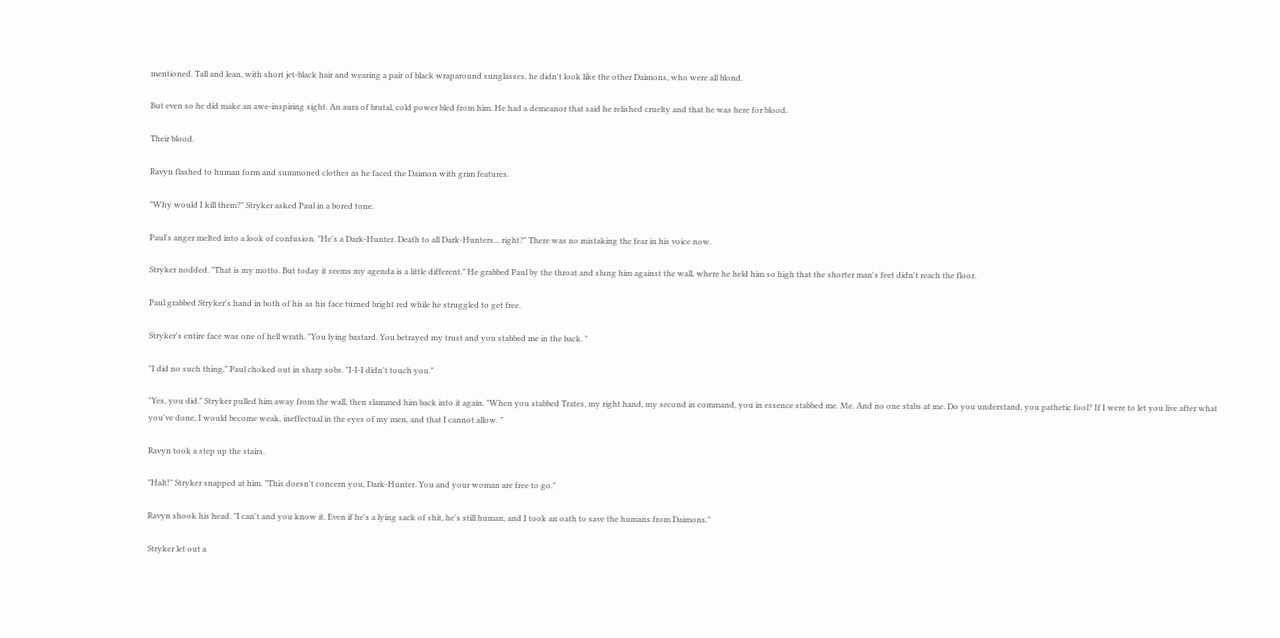mentioned. Tall and lean, with short jet-black hair and wearing a pair of black wraparound sunglasses, he didn't look like the other Daimons, who were all blond.

But even so he did make an awe-inspiring sight. An aura of brutal, cold power bled from him. He had a demeanor that said he relished cruelty and that he was here for blood.

Their blood.

Ravyn flashed to human form and summoned clothes as he faced the Daimon with grim features.

"Why would I kill them?" Stryker asked Paul in a bored tone.

Paul's anger melted into a look of confusion. "He's a Dark-Hunter. Death to all Dark-Hunters... right?" There was no mistaking the fear in his voice now.

Stryker nodded. "That is my motto. But today it seems my agenda is a little different." He grabbed Paul by the throat and slung him against the wall, where he held him so high that the shorter man's feet didn't reach the floor.

Paul grabbed Stryker's hand in both of his as his face turned bright red while he struggled to get free.

Stryker's entire face was one of hell wrath. "You lying bastard. You betrayed my trust and you stabbed me in the back. "

"I did no such thing," Paul choked out in sharp sobs. "I-I-I didn't touch you."

"Yes, you did." Stryker pulled him away from the wall, then slammed him back into it again. "When you stabbed Trates, my right hand, my second in command, you in essence stabbed me. Me. And no one stabs at me. Do you understand, you pathetic fool? If I were to let you live after what you've done, I would become weak, ineffectual in the eyes of my men, and that I cannot allow. "

Ravyn took a step up the stairs.

"Halt!" Stryker snapped at him. "This doesn't concern you, Dark-Hunter. You and your woman are free to go."

Ravyn shook his head. "I can't and you know it. Even if he's a lying sack of shit, he's still human, and I took an oath to save the humans from Daimons."

Stryker let out a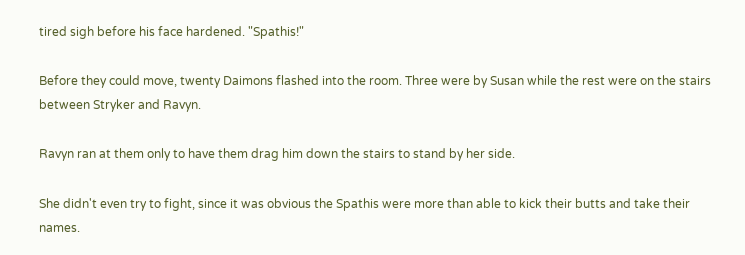tired sigh before his face hardened. "Spathis!"

Before they could move, twenty Daimons flashed into the room. Three were by Susan while the rest were on the stairs between Stryker and Ravyn.

Ravyn ran at them only to have them drag him down the stairs to stand by her side.

She didn't even try to fight, since it was obvious the Spathis were more than able to kick their butts and take their names.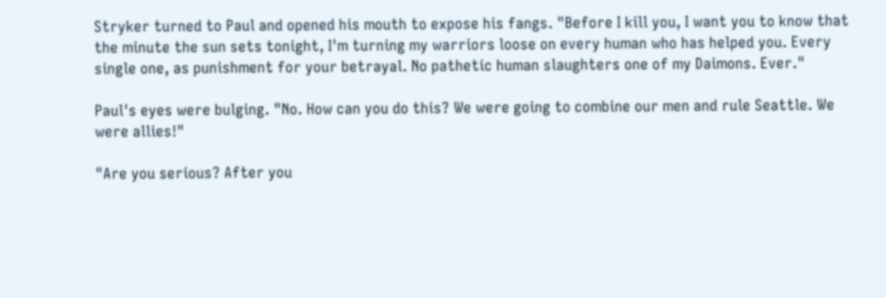Stryker turned to Paul and opened his mouth to expose his fangs. "Before I kill you, I want you to know that the minute the sun sets tonight, I'm turning my warriors loose on every human who has helped you. Every single one, as punishment for your betrayal. No pathetic human slaughters one of my Daimons. Ever."

Paul's eyes were bulging. "No. How can you do this? We were going to combine our men and rule Seattle. We were allies!"

"Are you serious? After you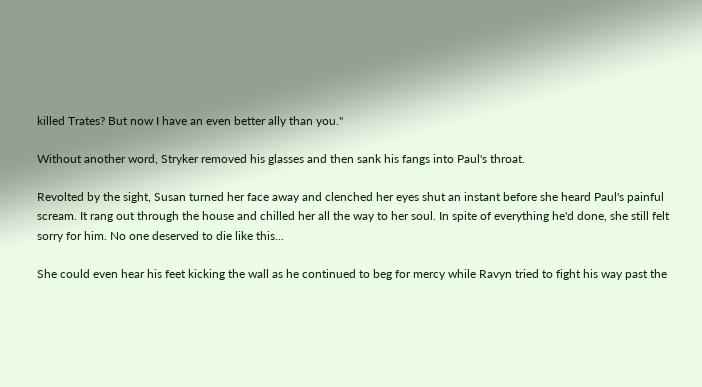killed Trates? But now I have an even better ally than you."

Without another word, Stryker removed his glasses and then sank his fangs into Paul's throat.

Revolted by the sight, Susan turned her face away and clenched her eyes shut an instant before she heard Paul's painful scream. It rang out through the house and chilled her all the way to her soul. In spite of everything he'd done, she still felt sorry for him. No one deserved to die like this...

She could even hear his feet kicking the wall as he continued to beg for mercy while Ravyn tried to fight his way past the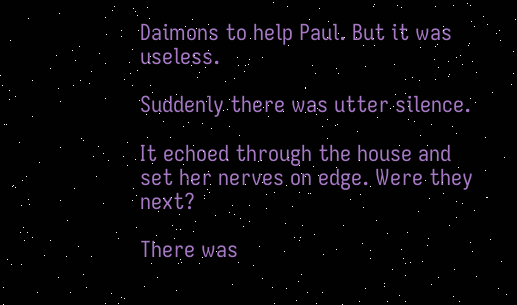Daimons to help Paul. But it was useless.

Suddenly there was utter silence.

It echoed through the house and set her nerves on edge. Were they next?

There was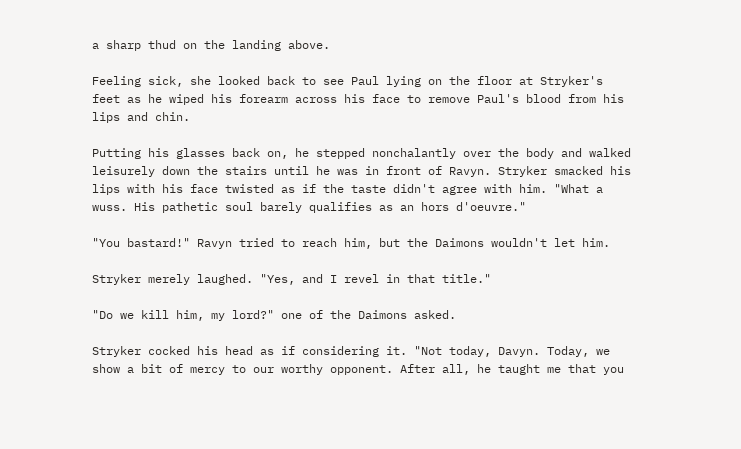a sharp thud on the landing above.

Feeling sick, she looked back to see Paul lying on the floor at Stryker's feet as he wiped his forearm across his face to remove Paul's blood from his lips and chin.

Putting his glasses back on, he stepped nonchalantly over the body and walked leisurely down the stairs until he was in front of Ravyn. Stryker smacked his lips with his face twisted as if the taste didn't agree with him. "What a wuss. His pathetic soul barely qualifies as an hors d'oeuvre."

"You bastard!" Ravyn tried to reach him, but the Daimons wouldn't let him.

Stryker merely laughed. "Yes, and I revel in that title."

"Do we kill him, my lord?" one of the Daimons asked.

Stryker cocked his head as if considering it. "Not today, Davyn. Today, we show a bit of mercy to our worthy opponent. After all, he taught me that you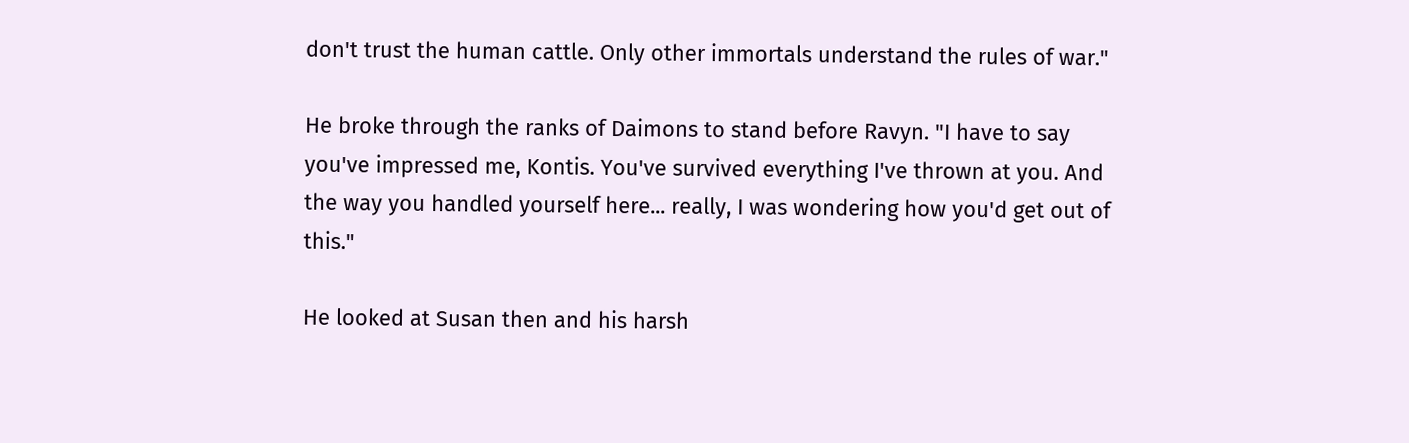don't trust the human cattle. Only other immortals understand the rules of war."

He broke through the ranks of Daimons to stand before Ravyn. "I have to say you've impressed me, Kontis. You've survived everything I've thrown at you. And the way you handled yourself here... really, I was wondering how you'd get out of this."

He looked at Susan then and his harsh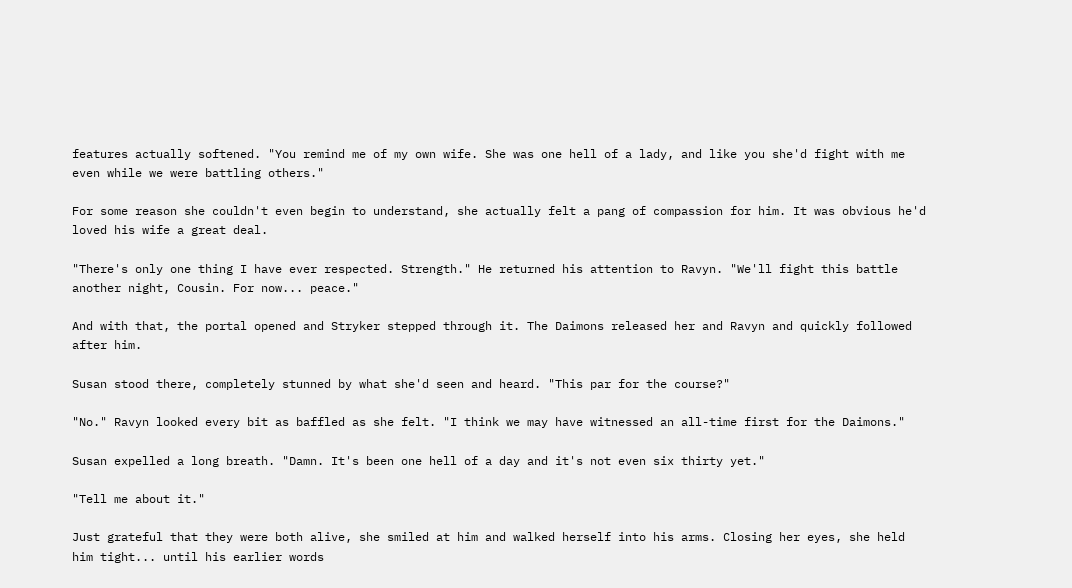features actually softened. "You remind me of my own wife. She was one hell of a lady, and like you she'd fight with me even while we were battling others."

For some reason she couldn't even begin to understand, she actually felt a pang of compassion for him. It was obvious he'd loved his wife a great deal.

"There's only one thing I have ever respected. Strength." He returned his attention to Ravyn. "We'll fight this battle another night, Cousin. For now... peace."

And with that, the portal opened and Stryker stepped through it. The Daimons released her and Ravyn and quickly followed after him.

Susan stood there, completely stunned by what she'd seen and heard. "This par for the course?"

"No." Ravyn looked every bit as baffled as she felt. "I think we may have witnessed an all-time first for the Daimons."

Susan expelled a long breath. "Damn. It's been one hell of a day and it's not even six thirty yet."

"Tell me about it."

Just grateful that they were both alive, she smiled at him and walked herself into his arms. Closing her eyes, she held him tight... until his earlier words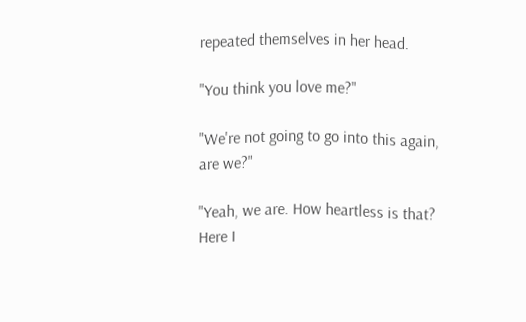repeated themselves in her head.

"You think you love me?"

"We're not going to go into this again, are we?"

"Yeah, we are. How heartless is that? Here I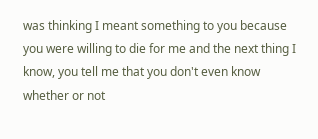was thinking I meant something to you because you were willing to die for me and the next thing I know, you tell me that you don't even know whether or not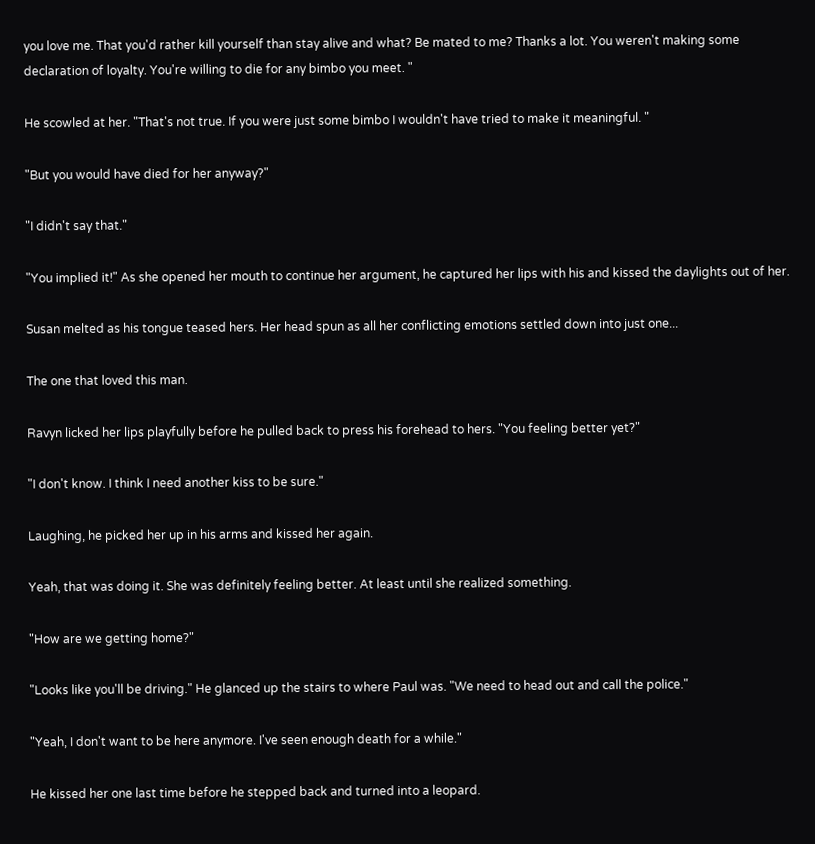you love me. That you'd rather kill yourself than stay alive and what? Be mated to me? Thanks a lot. You weren't making some declaration of loyalty. You're willing to die for any bimbo you meet. "

He scowled at her. "That's not true. If you were just some bimbo I wouldn't have tried to make it meaningful. "

"But you would have died for her anyway?"

"I didn't say that."

"You implied it!" As she opened her mouth to continue her argument, he captured her lips with his and kissed the daylights out of her.

Susan melted as his tongue teased hers. Her head spun as all her conflicting emotions settled down into just one...

The one that loved this man.

Ravyn licked her lips playfully before he pulled back to press his forehead to hers. "You feeling better yet?"

"I don't know. I think I need another kiss to be sure."

Laughing, he picked her up in his arms and kissed her again.

Yeah, that was doing it. She was definitely feeling better. At least until she realized something.

"How are we getting home?"

"Looks like you'll be driving." He glanced up the stairs to where Paul was. "We need to head out and call the police."

"Yeah, I don't want to be here anymore. I've seen enough death for a while."

He kissed her one last time before he stepped back and turned into a leopard.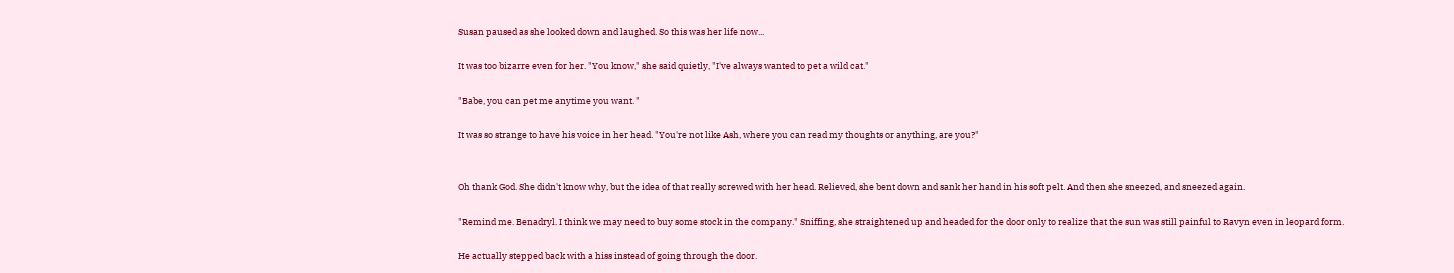Susan paused as she looked down and laughed. So this was her life now...

It was too bizarre even for her. "You know," she said quietly, "I've always wanted to pet a wild cat."

"Babe, you can pet me anytime you want. "

It was so strange to have his voice in her head. "You're not like Ash, where you can read my thoughts or anything, are you?"


Oh thank God. She didn't know why, but the idea of that really screwed with her head. Relieved, she bent down and sank her hand in his soft pelt. And then she sneezed, and sneezed again.

"Remind me. Benadryl. I think we may need to buy some stock in the company." Sniffing, she straightened up and headed for the door only to realize that the sun was still painful to Ravyn even in leopard form.

He actually stepped back with a hiss instead of going through the door.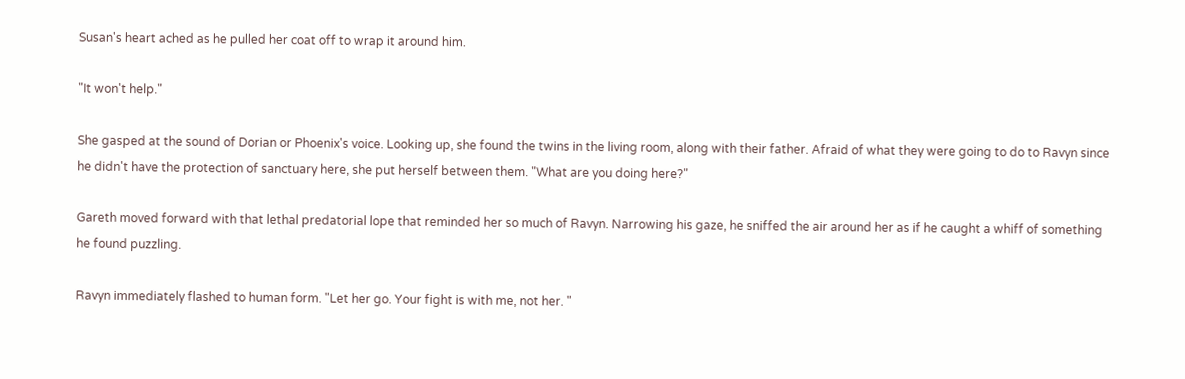Susan's heart ached as he pulled her coat off to wrap it around him.

"It won't help."

She gasped at the sound of Dorian or Phoenix's voice. Looking up, she found the twins in the living room, along with their father. Afraid of what they were going to do to Ravyn since he didn't have the protection of sanctuary here, she put herself between them. "What are you doing here?"

Gareth moved forward with that lethal predatorial lope that reminded her so much of Ravyn. Narrowing his gaze, he sniffed the air around her as if he caught a whiff of something he found puzzling.

Ravyn immediately flashed to human form. "Let her go. Your fight is with me, not her. "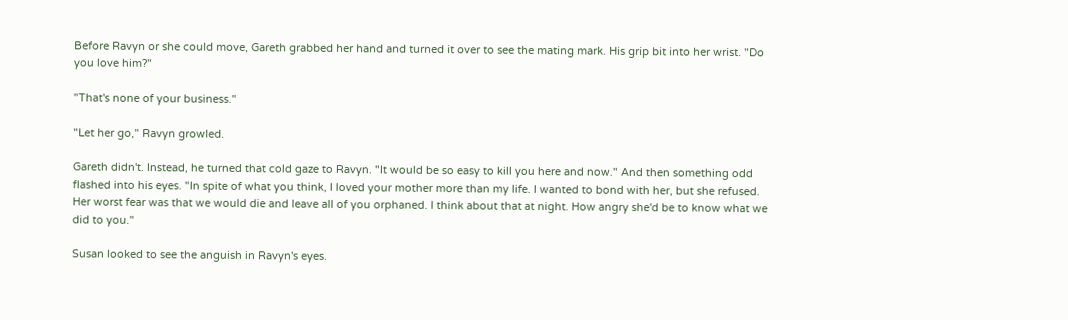Before Ravyn or she could move, Gareth grabbed her hand and turned it over to see the mating mark. His grip bit into her wrist. "Do you love him?"

"That's none of your business."

"Let her go," Ravyn growled.

Gareth didn't. Instead, he turned that cold gaze to Ravyn. "It would be so easy to kill you here and now." And then something odd flashed into his eyes. "In spite of what you think, I loved your mother more than my life. I wanted to bond with her, but she refused. Her worst fear was that we would die and leave all of you orphaned. I think about that at night. How angry she'd be to know what we did to you."

Susan looked to see the anguish in Ravyn's eyes.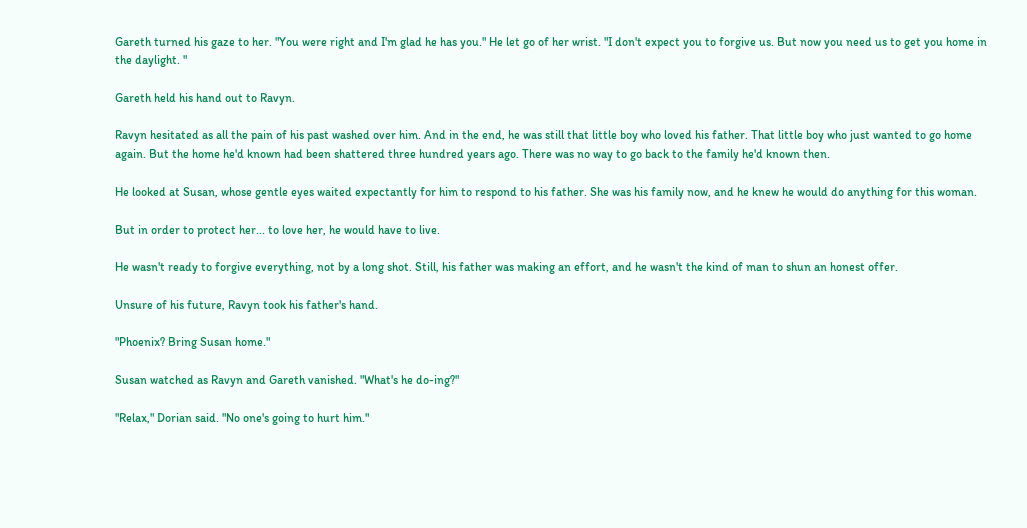Gareth turned his gaze to her. "You were right and I'm glad he has you." He let go of her wrist. "I don't expect you to forgive us. But now you need us to get you home in the daylight. "

Gareth held his hand out to Ravyn.

Ravyn hesitated as all the pain of his past washed over him. And in the end, he was still that little boy who loved his father. That little boy who just wanted to go home again. But the home he'd known had been shattered three hundred years ago. There was no way to go back to the family he'd known then.

He looked at Susan, whose gentle eyes waited expectantly for him to respond to his father. She was his family now, and he knew he would do anything for this woman.

But in order to protect her... to love her, he would have to live.

He wasn't ready to forgive everything, not by a long shot. Still, his father was making an effort, and he wasn't the kind of man to shun an honest offer.

Unsure of his future, Ravyn took his father's hand.

"Phoenix? Bring Susan home."

Susan watched as Ravyn and Gareth vanished. "What's he do-ing?"

"Relax," Dorian said. "No one's going to hurt him."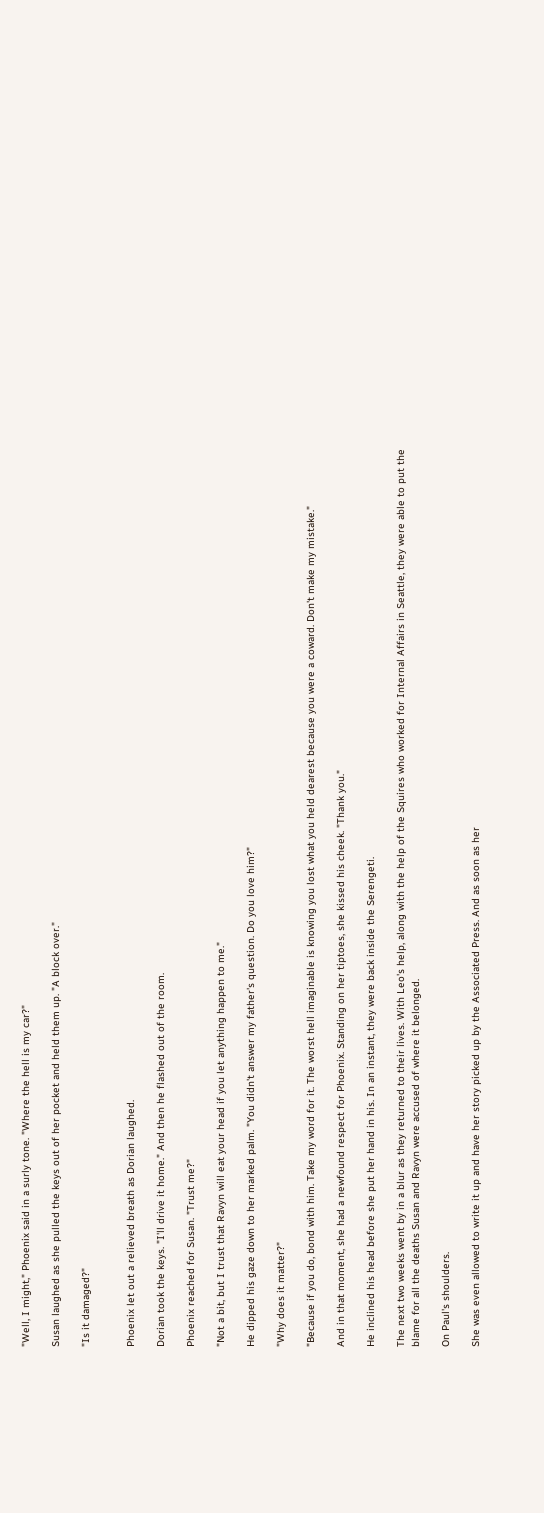"Well, I might," Phoenix said in a surly tone. "Where the hell is my car?"

Susan laughed as she pulled the keys out of her pocket and held them up. "A block over."

"Is it damaged?"


Phoenix let out a relieved breath as Dorian laughed.

Dorian took the keys. "I'll drive it home." And then he flashed out of the room.

Phoenix reached for Susan. "Trust me?"

"Not a bit, but I trust that Ravyn will eat your head if you let anything happen to me."

He dipped his gaze down to her marked palm. "You didn't answer my father's question. Do you love him?"

"Why does it matter?"

"Because if you do, bond with him. Take my word for it. The worst hell imaginable is knowing you lost what you held dearest because you were a coward. Don't make my mistake."

And in that moment, she had a newfound respect for Phoenix. Standing on her tiptoes, she kissed his cheek. "Thank you."

He inclined his head before she put her hand in his. In an instant, they were back inside the Serengeti.

The next two weeks went by in a blur as they returned to their lives. With Leo's help, along with the help of the Squires who worked for Internal Affairs in Seattle, they were able to put the blame for all the deaths Susan and Ravyn were accused of where it belonged.

On Paul's shoulders.

She was even allowed to write it up and have her story picked up by the Associated Press. And as soon as her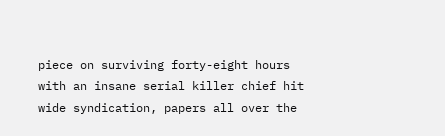piece on surviving forty-eight hours with an insane serial killer chief hit wide syndication, papers all over the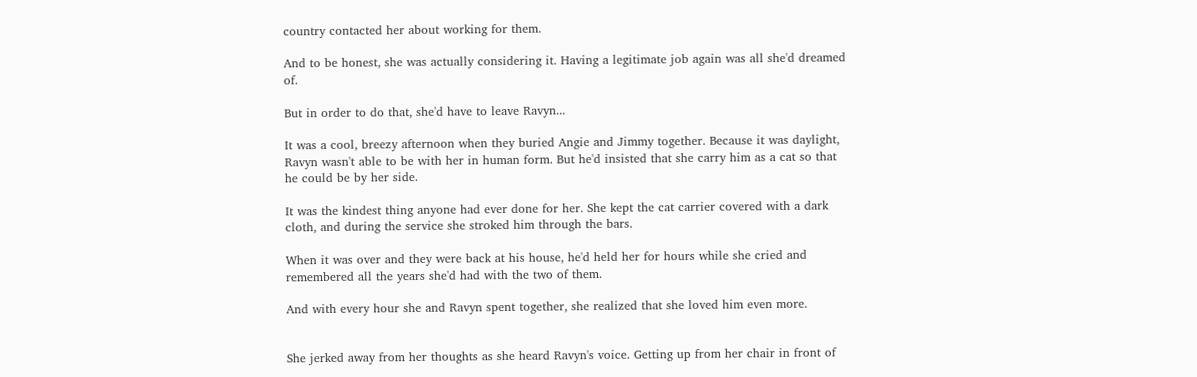country contacted her about working for them.

And to be honest, she was actually considering it. Having a legitimate job again was all she'd dreamed of.

But in order to do that, she'd have to leave Ravyn...

It was a cool, breezy afternoon when they buried Angie and Jimmy together. Because it was daylight, Ravyn wasn't able to be with her in human form. But he'd insisted that she carry him as a cat so that he could be by her side.

It was the kindest thing anyone had ever done for her. She kept the cat carrier covered with a dark cloth, and during the service she stroked him through the bars.

When it was over and they were back at his house, he'd held her for hours while she cried and remembered all the years she'd had with the two of them.

And with every hour she and Ravyn spent together, she realized that she loved him even more.


She jerked away from her thoughts as she heard Ravyn's voice. Getting up from her chair in front of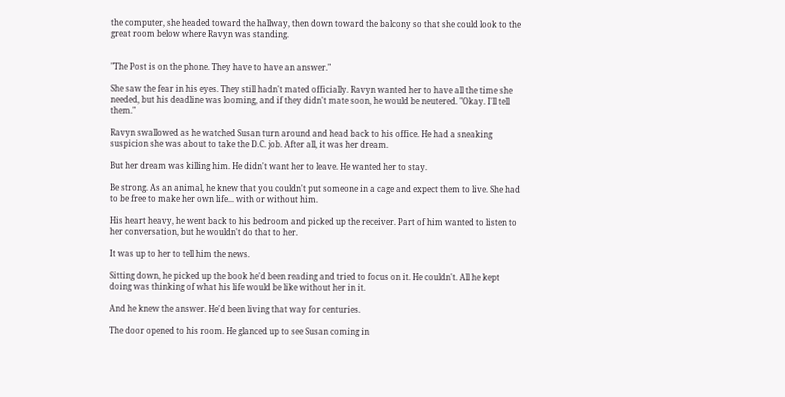the computer, she headed toward the hallway, then down toward the balcony so that she could look to the great room below where Ravyn was standing.


"The Post is on the phone. They have to have an answer."

She saw the fear in his eyes. They still hadn't mated officially. Ravyn wanted her to have all the time she needed, but his deadline was looming, and if they didn't mate soon, he would be neutered. "Okay. I'll tell them."

Ravyn swallowed as he watched Susan turn around and head back to his office. He had a sneaking suspicion she was about to take the D.C. job. After all, it was her dream.

But her dream was killing him. He didn't want her to leave. He wanted her to stay.

Be strong. As an animal, he knew that you couldn't put someone in a cage and expect them to live. She had to be free to make her own life... with or without him.

His heart heavy, he went back to his bedroom and picked up the receiver. Part of him wanted to listen to her conversation, but he wouldn't do that to her.

It was up to her to tell him the news.

Sitting down, he picked up the book he'd been reading and tried to focus on it. He couldn't. All he kept doing was thinking of what his life would be like without her in it.

And he knew the answer. He'd been living that way for centuries.

The door opened to his room. He glanced up to see Susan coming in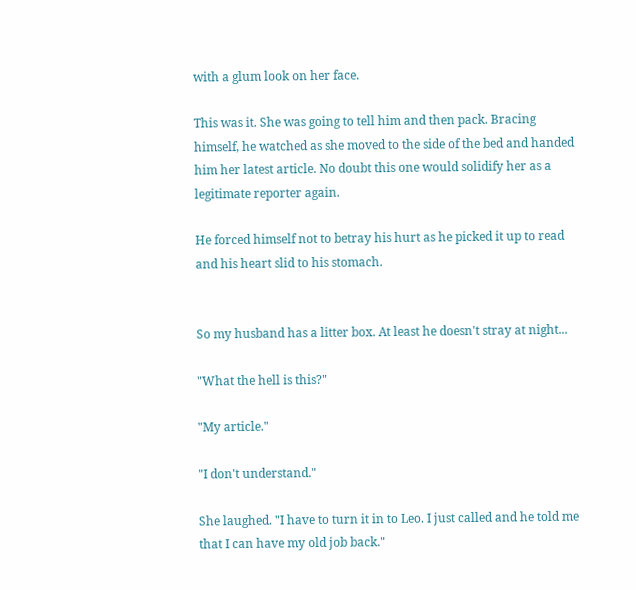with a glum look on her face.

This was it. She was going to tell him and then pack. Bracing himself, he watched as she moved to the side of the bed and handed him her latest article. No doubt this one would solidify her as a legitimate reporter again.

He forced himself not to betray his hurt as he picked it up to read and his heart slid to his stomach.


So my husband has a litter box. At least he doesn't stray at night...

"What the hell is this?"

"My article."

"I don't understand."

She laughed. "I have to turn it in to Leo. I just called and he told me that I can have my old job back."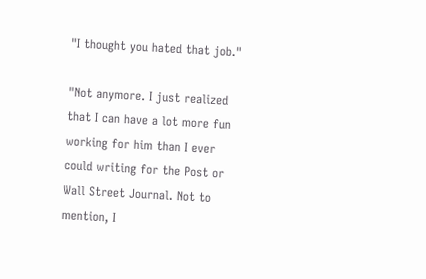"I thought you hated that job."

"Not anymore. I just realized that I can have a lot more fun working for him than I ever could writing for the Post or Wall Street Journal. Not to mention, I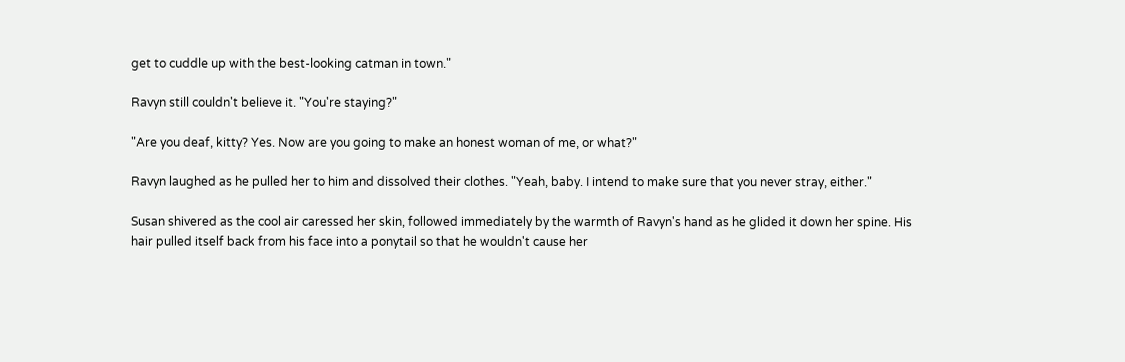get to cuddle up with the best-looking catman in town."

Ravyn still couldn't believe it. "You're staying?"

"Are you deaf, kitty? Yes. Now are you going to make an honest woman of me, or what?"

Ravyn laughed as he pulled her to him and dissolved their clothes. "Yeah, baby. I intend to make sure that you never stray, either."

Susan shivered as the cool air caressed her skin, followed immediately by the warmth of Ravyn's hand as he glided it down her spine. His hair pulled itself back from his face into a ponytail so that he wouldn't cause her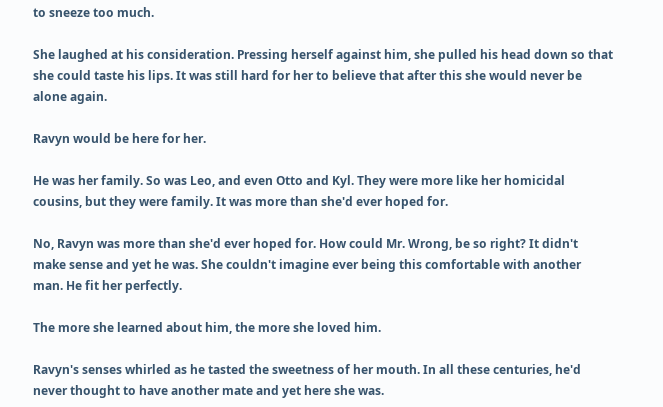to sneeze too much.

She laughed at his consideration. Pressing herself against him, she pulled his head down so that she could taste his lips. It was still hard for her to believe that after this she would never be alone again.

Ravyn would be here for her.

He was her family. So was Leo, and even Otto and Kyl. They were more like her homicidal cousins, but they were family. It was more than she'd ever hoped for.

No, Ravyn was more than she'd ever hoped for. How could Mr. Wrong, be so right? It didn't make sense and yet he was. She couldn't imagine ever being this comfortable with another man. He fit her perfectly.

The more she learned about him, the more she loved him.

Ravyn's senses whirled as he tasted the sweetness of her mouth. In all these centuries, he'd never thought to have another mate and yet here she was.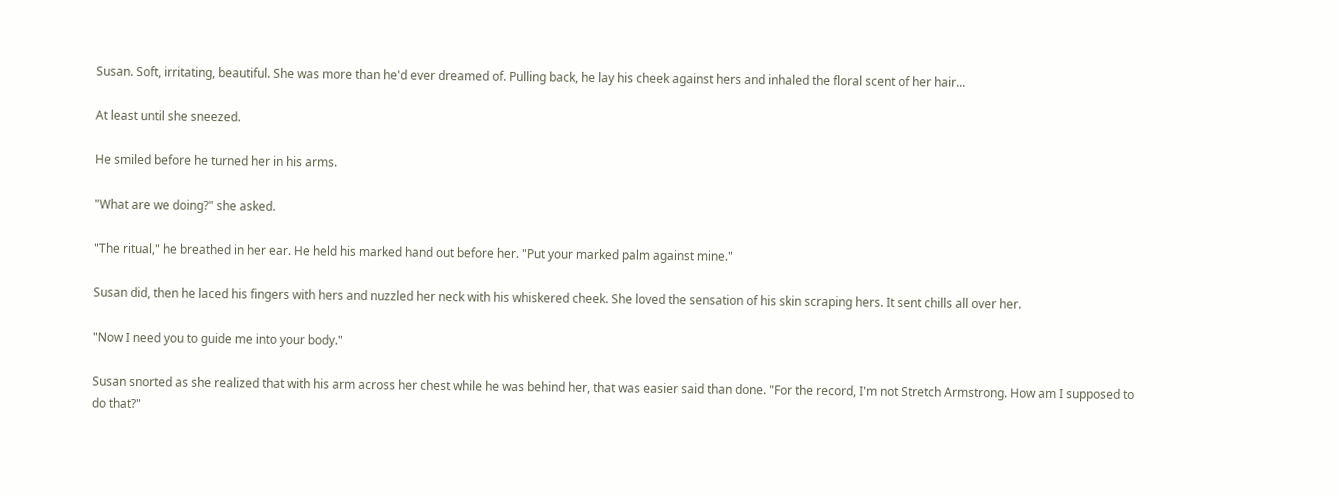Susan. Soft, irritating, beautiful. She was more than he'd ever dreamed of. Pulling back, he lay his cheek against hers and inhaled the floral scent of her hair...

At least until she sneezed.

He smiled before he turned her in his arms.

"What are we doing?" she asked.

"The ritual," he breathed in her ear. He held his marked hand out before her. "Put your marked palm against mine."

Susan did, then he laced his fingers with hers and nuzzled her neck with his whiskered cheek. She loved the sensation of his skin scraping hers. It sent chills all over her.

"Now I need you to guide me into your body."

Susan snorted as she realized that with his arm across her chest while he was behind her, that was easier said than done. "For the record, I'm not Stretch Armstrong. How am I supposed to do that?"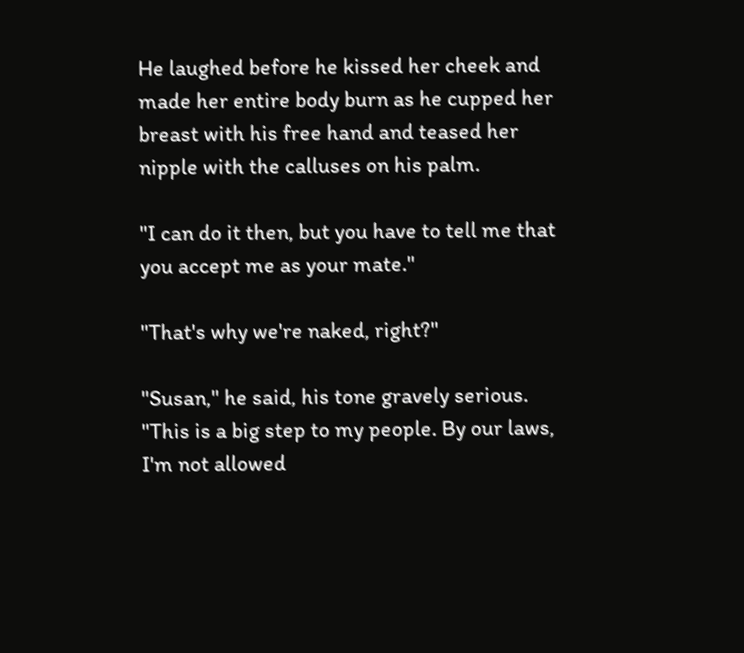He laughed before he kissed her cheek and made her entire body burn as he cupped her breast with his free hand and teased her nipple with the calluses on his palm.

"I can do it then, but you have to tell me that you accept me as your mate."

"That's why we're naked, right?"

"Susan," he said, his tone gravely serious. "This is a big step to my people. By our laws, I'm not allowed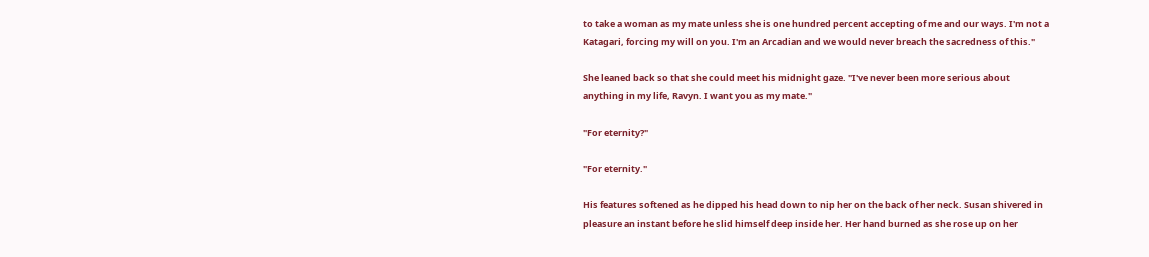to take a woman as my mate unless she is one hundred percent accepting of me and our ways. I'm not a Katagari, forcing my will on you. I'm an Arcadian and we would never breach the sacredness of this."

She leaned back so that she could meet his midnight gaze. "I've never been more serious about anything in my life, Ravyn. I want you as my mate."

"For eternity?"

"For eternity."

His features softened as he dipped his head down to nip her on the back of her neck. Susan shivered in pleasure an instant before he slid himself deep inside her. Her hand burned as she rose up on her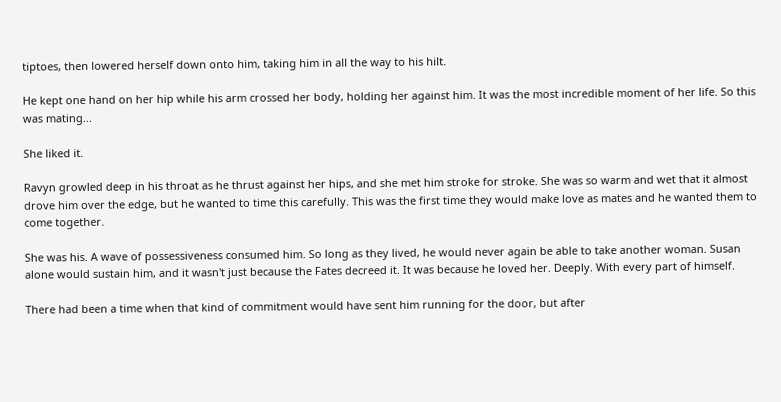tiptoes, then lowered herself down onto him, taking him in all the way to his hilt.

He kept one hand on her hip while his arm crossed her body, holding her against him. It was the most incredible moment of her life. So this was mating...

She liked it.

Ravyn growled deep in his throat as he thrust against her hips, and she met him stroke for stroke. She was so warm and wet that it almost drove him over the edge, but he wanted to time this carefully. This was the first time they would make love as mates and he wanted them to come together.

She was his. A wave of possessiveness consumed him. So long as they lived, he would never again be able to take another woman. Susan alone would sustain him, and it wasn't just because the Fates decreed it. It was because he loved her. Deeply. With every part of himself.

There had been a time when that kind of commitment would have sent him running for the door, but after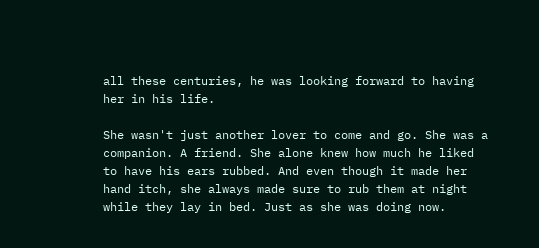all these centuries, he was looking forward to having her in his life.

She wasn't just another lover to come and go. She was a companion. A friend. She alone knew how much he liked to have his ears rubbed. And even though it made her hand itch, she always made sure to rub them at night while they lay in bed. Just as she was doing now.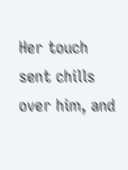Her touch sent chills over him, and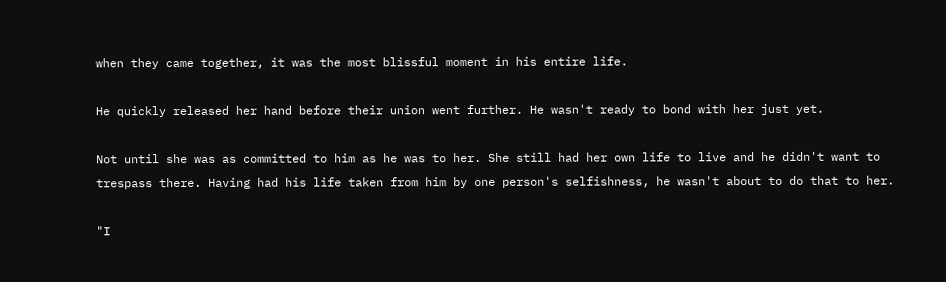when they came together, it was the most blissful moment in his entire life.

He quickly released her hand before their union went further. He wasn't ready to bond with her just yet.

Not until she was as committed to him as he was to her. She still had her own life to live and he didn't want to trespass there. Having had his life taken from him by one person's selfishness, he wasn't about to do that to her.

"I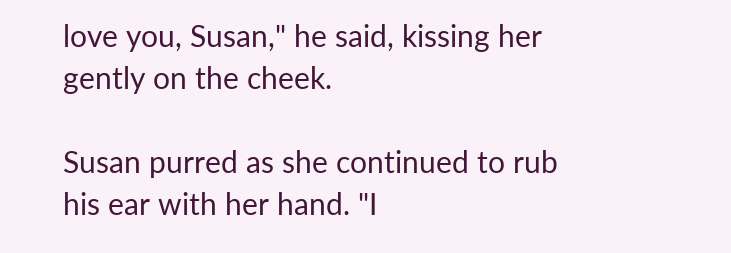love you, Susan," he said, kissing her gently on the cheek.

Susan purred as she continued to rub his ear with her hand. "I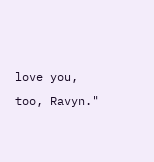love you, too, Ravyn."